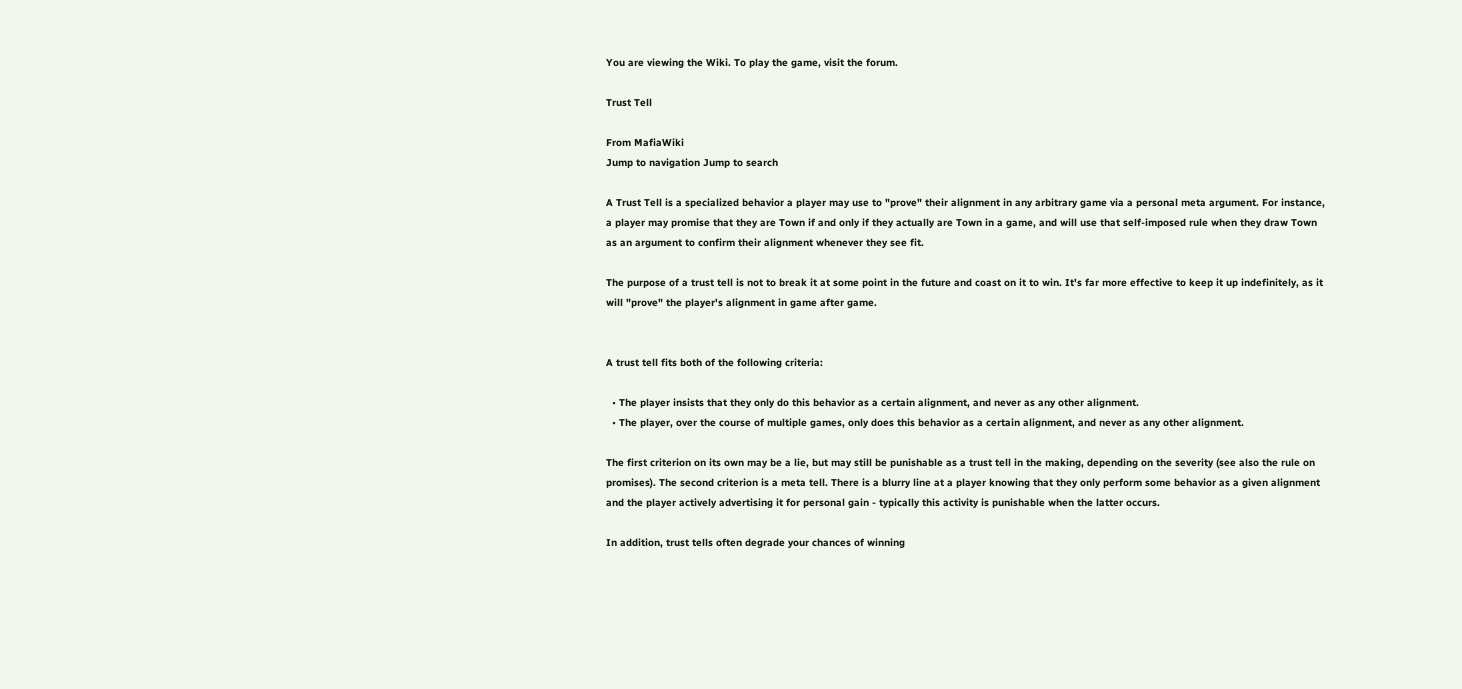You are viewing the Wiki. To play the game, visit the forum.

Trust Tell

From MafiaWiki
Jump to navigation Jump to search

A Trust Tell is a specialized behavior a player may use to "prove" their alignment in any arbitrary game via a personal meta argument. For instance, a player may promise that they are Town if and only if they actually are Town in a game, and will use that self-imposed rule when they draw Town as an argument to confirm their alignment whenever they see fit.

The purpose of a trust tell is not to break it at some point in the future and coast on it to win. It's far more effective to keep it up indefinitely, as it will "prove" the player's alignment in game after game.


A trust tell fits both of the following criteria:

  • The player insists that they only do this behavior as a certain alignment, and never as any other alignment.
  • The player, over the course of multiple games, only does this behavior as a certain alignment, and never as any other alignment.

The first criterion on its own may be a lie, but may still be punishable as a trust tell in the making, depending on the severity (see also the rule on promises). The second criterion is a meta tell. There is a blurry line at a player knowing that they only perform some behavior as a given alignment and the player actively advertising it for personal gain - typically this activity is punishable when the latter occurs.

In addition, trust tells often degrade your chances of winning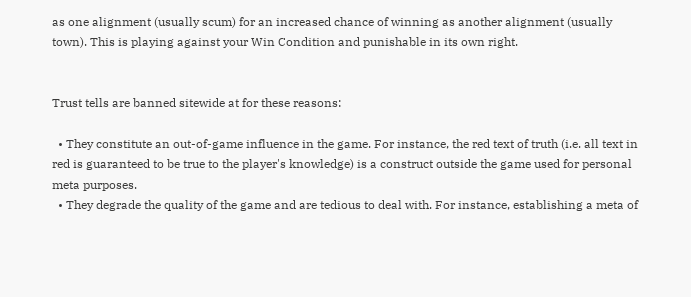as one alignment (usually scum) for an increased chance of winning as another alignment (usually town). This is playing against your Win Condition and punishable in its own right.


Trust tells are banned sitewide at for these reasons:

  • They constitute an out-of-game influence in the game. For instance, the red text of truth (i.e. all text in red is guaranteed to be true to the player's knowledge) is a construct outside the game used for personal meta purposes.
  • They degrade the quality of the game and are tedious to deal with. For instance, establishing a meta of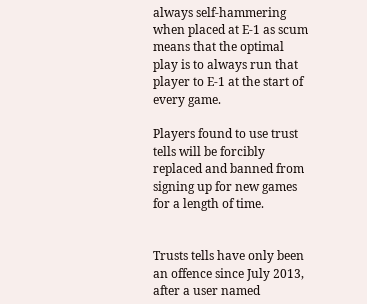always self-hammering when placed at E-1 as scum means that the optimal play is to always run that player to E-1 at the start of every game.

Players found to use trust tells will be forcibly replaced and banned from signing up for new games for a length of time.


Trusts tells have only been an offence since July 2013, after a user named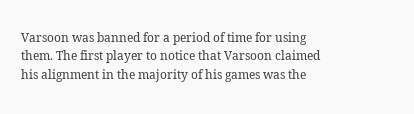Varsoon was banned for a period of time for using them. The first player to notice that Varsoon claimed his alignment in the majority of his games was the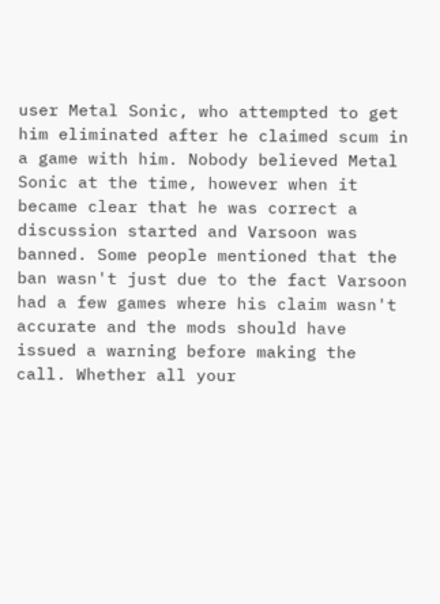user Metal Sonic, who attempted to get him eliminated after he claimed scum in a game with him. Nobody believed Metal Sonic at the time, however when it became clear that he was correct a discussion started and Varsoon was banned. Some people mentioned that the ban wasn't just due to the fact Varsoon had a few games where his claim wasn't accurate and the mods should have issued a warning before making the call. Whether all your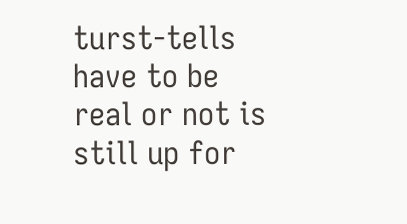turst-tells have to be real or not is still up for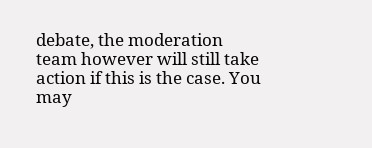debate, the moderation team however will still take action if this is the case. You may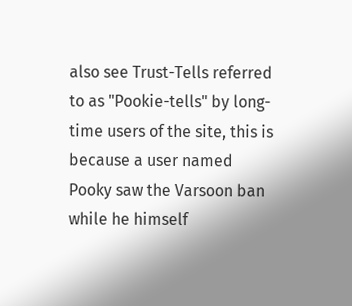also see Trust-Tells referred to as "Pookie-tells" by long-time users of the site, this is because a user named Pooky saw the Varsoon ban while he himself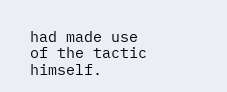had made use of the tactic himself.